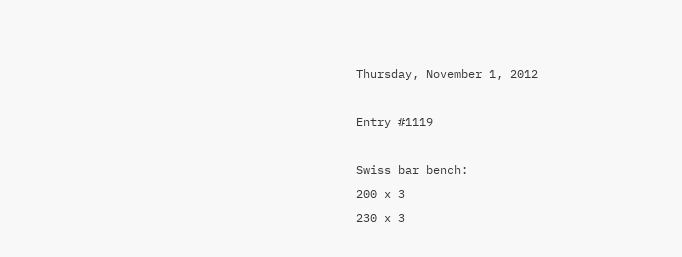Thursday, November 1, 2012

Entry #1119

Swiss bar bench:
200 x 3
230 x 3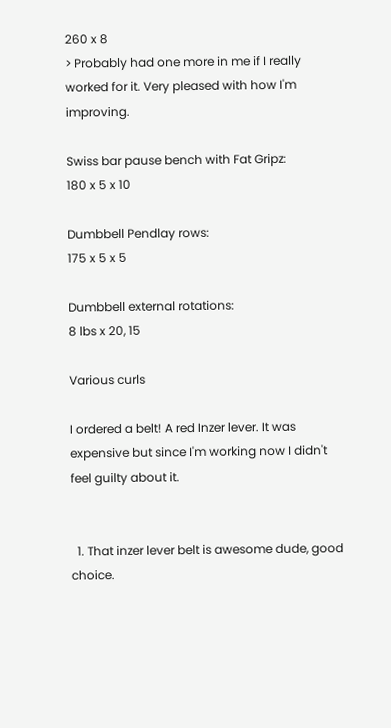260 x 8
> Probably had one more in me if I really worked for it. Very pleased with how I'm improving.

Swiss bar pause bench with Fat Gripz:
180 x 5 x 10

Dumbbell Pendlay rows:
175 x 5 x 5

Dumbbell external rotations:
8 lbs x 20, 15

Various curls

I ordered a belt! A red Inzer lever. It was expensive but since I'm working now I didn't feel guilty about it.


  1. That inzer lever belt is awesome dude, good choice.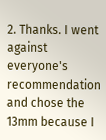2. Thanks. I went against everyone's recommendation and chose the 13mm because I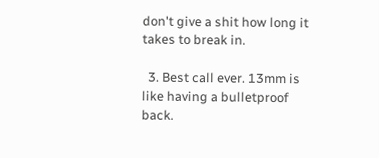don't give a shit how long it takes to break in.

  3. Best call ever. 13mm is like having a bulletproof back.